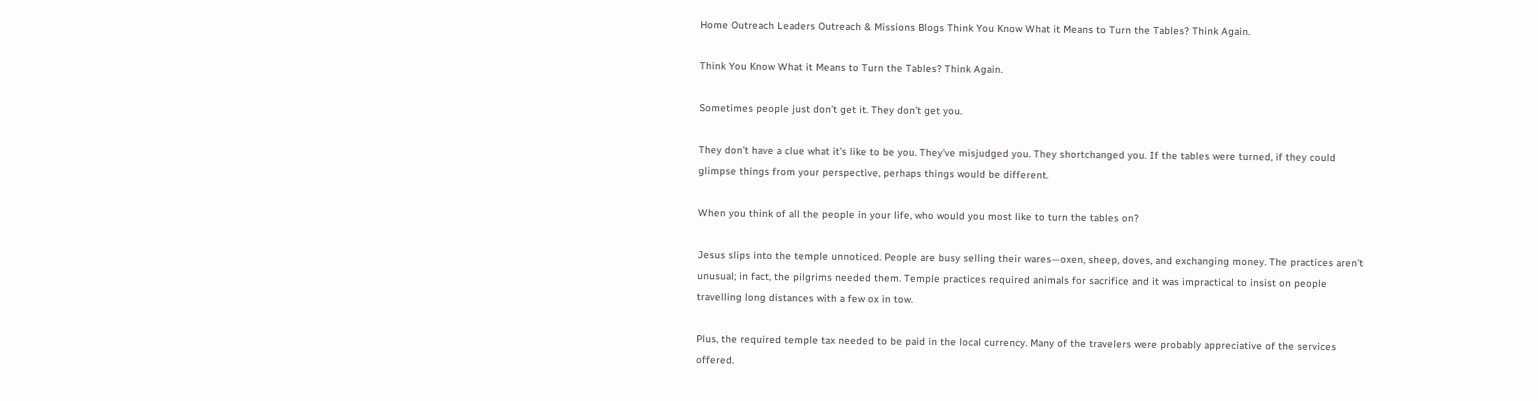Home Outreach Leaders Outreach & Missions Blogs Think You Know What it Means to Turn the Tables? Think Again.

Think You Know What it Means to Turn the Tables? Think Again.

Sometimes people just don’t get it. They don’t get you.

They don’t have a clue what it’s like to be you. They’ve misjudged you. They shortchanged you. If the tables were turned, if they could glimpse things from your perspective, perhaps things would be different.

When you think of all the people in your life, who would you most like to turn the tables on?

Jesus slips into the temple unnoticed. People are busy selling their wares—oxen, sheep, doves, and exchanging money. The practices aren’t unusual; in fact, the pilgrims needed them. Temple practices required animals for sacrifice and it was impractical to insist on people travelling long distances with a few ox in tow.

Plus, the required temple tax needed to be paid in the local currency. Many of the travelers were probably appreciative of the services offered.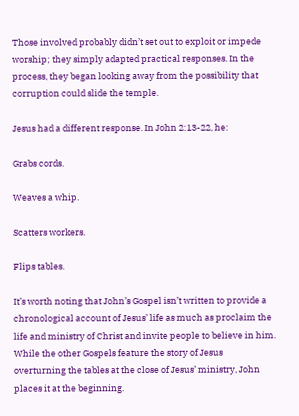Those involved probably didn’t set out to exploit or impede worship; they simply adapted practical responses. In the process, they began looking away from the possibility that corruption could slide the temple.

Jesus had a different response. In John 2:13-22, he:

Grabs cords.

Weaves a whip.

Scatters workers.

Flips tables.

It’s worth noting that John’s Gospel isn’t written to provide a chronological account of Jesus’ life as much as proclaim the life and ministry of Christ and invite people to believe in him. While the other Gospels feature the story of Jesus overturning the tables at the close of Jesus’ ministry, John places it at the beginning.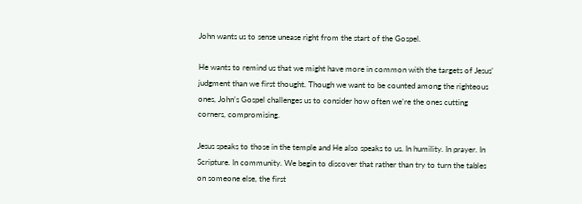John wants us to sense unease right from the start of the Gospel.

He wants to remind us that we might have more in common with the targets of Jesus’ judgment than we first thought. Though we want to be counted among the righteous ones, John’s Gospel challenges us to consider how often we’re the ones cutting corners, compromising.

Jesus speaks to those in the temple and He also speaks to us. In humility. In prayer. In Scripture. In community. We begin to discover that rather than try to turn the tables on someone else, the first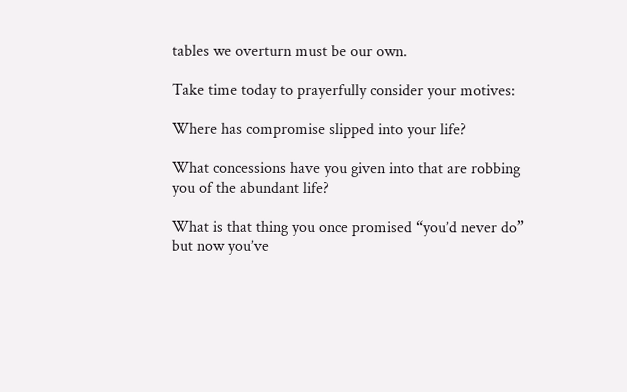tables we overturn must be our own.

Take time today to prayerfully consider your motives:

Where has compromise slipped into your life?

What concessions have you given into that are robbing you of the abundant life?

What is that thing you once promised “you’d never do” but now you’ve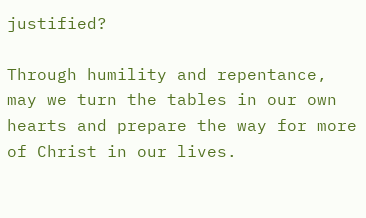justified?

Through humility and repentance, may we turn the tables in our own hearts and prepare the way for more of Christ in our lives.